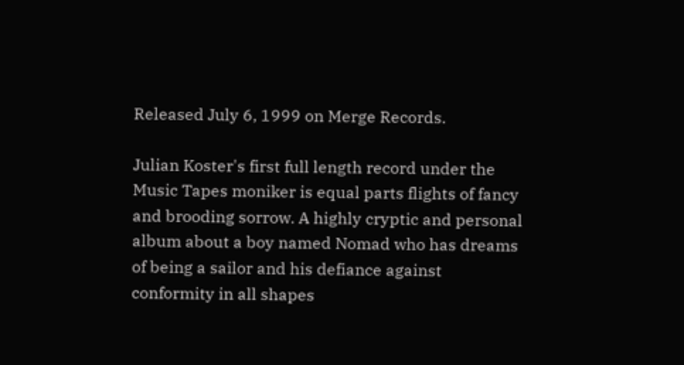Released July 6, 1999 on Merge Records.

Julian Koster's first full length record under the Music Tapes moniker is equal parts flights of fancy and brooding sorrow. A highly cryptic and personal album about a boy named Nomad who has dreams of being a sailor and his defiance against conformity in all shapes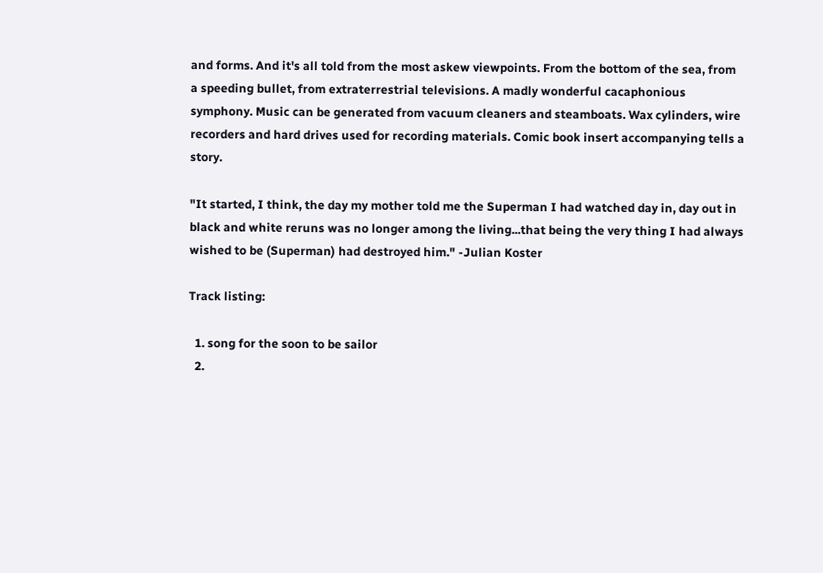and forms. And it's all told from the most askew viewpoints. From the bottom of the sea, from a speeding bullet, from extraterrestrial televisions. A madly wonderful cacaphonious symphony. Music can be generated from vacuum cleaners and steamboats. Wax cylinders, wire recorders and hard drives used for recording materials. Comic book insert accompanying tells a story.

"It started, I think, the day my mother told me the Superman I had watched day in, day out in black and white reruns was no longer among the living...that being the very thing I had always wished to be (Superman) had destroyed him." -Julian Koster

Track listing:

  1. song for the soon to be sailor
  2.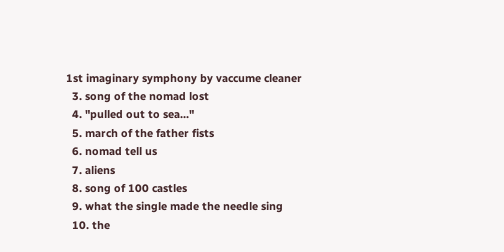1st imaginary symphony by vaccume cleaner
  3. song of the nomad lost
  4. "pulled out to sea..."
  5. march of the father fists
  6. nomad tell us
  7. aliens
  8. song of 100 castles
  9. what the single made the needle sing
  10. the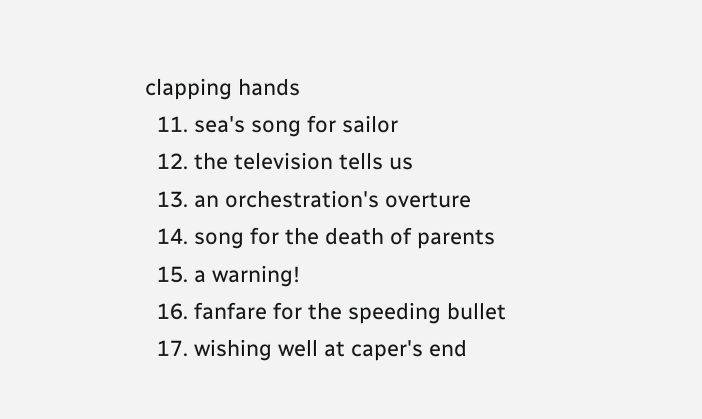clapping hands
  11. sea's song for sailor
  12. the television tells us
  13. an orchestration's overture
  14. song for the death of parents
  15. a warning!
  16. fanfare for the speeding bullet
  17. wishing well at caper's end